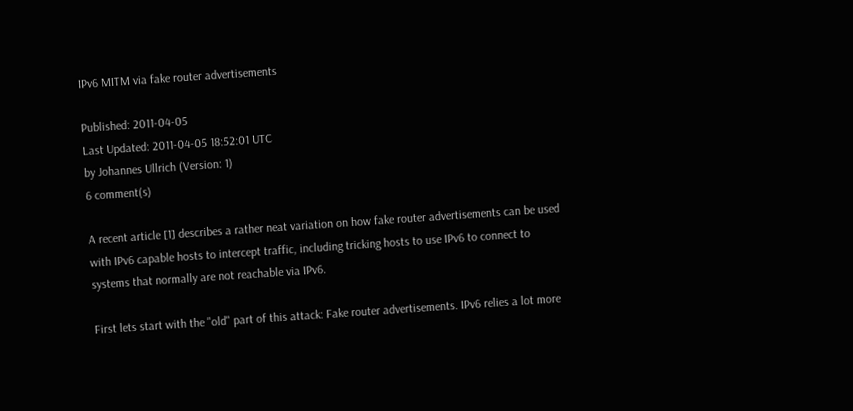IPv6 MITM via fake router advertisements

Published: 2011-04-05
Last Updated: 2011-04-05 18:52:01 UTC
by Johannes Ullrich (Version: 1)
6 comment(s)

A recent article [1] describes a rather neat variation on how fake router advertisements can be used with IPv6 capable hosts to intercept traffic, including tricking hosts to use IPv6 to connect to systems that normally are not reachable via IPv6.

First lets start with the "old" part of this attack: Fake router advertisements. IPv6 relies a lot more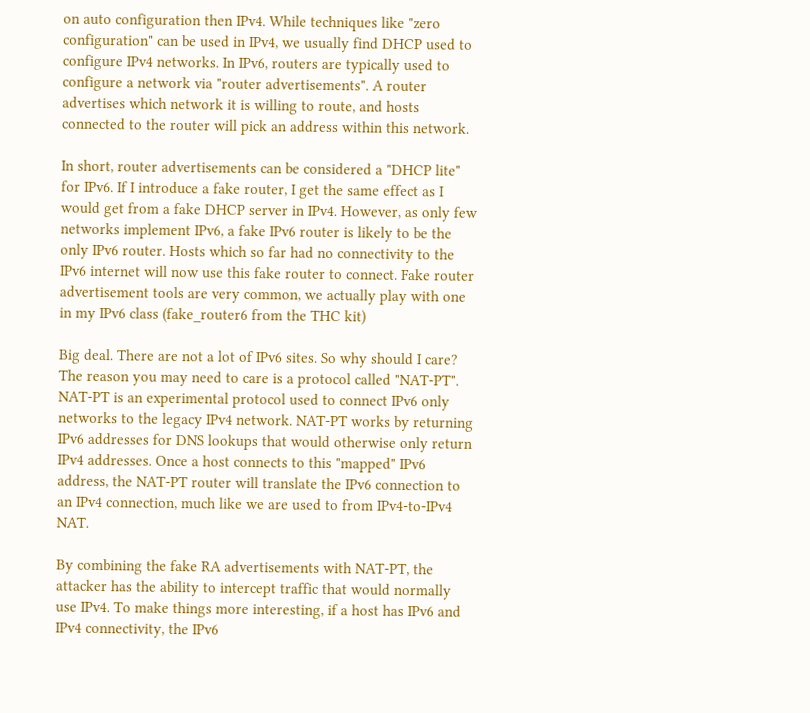on auto configuration then IPv4. While techniques like "zero configuration" can be used in IPv4, we usually find DHCP used to configure IPv4 networks. In IPv6, routers are typically used to configure a network via "router advertisements". A router advertises which network it is willing to route, and hosts connected to the router will pick an address within this network.

In short, router advertisements can be considered a "DHCP lite" for IPv6. If I introduce a fake router, I get the same effect as I would get from a fake DHCP server in IPv4. However, as only few networks implement IPv6, a fake IPv6 router is likely to be the only IPv6 router. Hosts which so far had no connectivity to the IPv6 internet will now use this fake router to connect. Fake router advertisement tools are very common, we actually play with one in my IPv6 class (fake_router6 from the THC kit)

Big deal. There are not a lot of IPv6 sites. So why should I care? The reason you may need to care is a protocol called "NAT-PT". NAT-PT is an experimental protocol used to connect IPv6 only networks to the legacy IPv4 network. NAT-PT works by returning IPv6 addresses for DNS lookups that would otherwise only return IPv4 addresses. Once a host connects to this "mapped" IPv6 address, the NAT-PT router will translate the IPv6 connection to an IPv4 connection, much like we are used to from IPv4-to-IPv4 NAT.

By combining the fake RA advertisements with NAT-PT, the attacker has the ability to intercept traffic that would normally use IPv4. To make things more interesting, if a host has IPv6 and IPv4 connectivity, the IPv6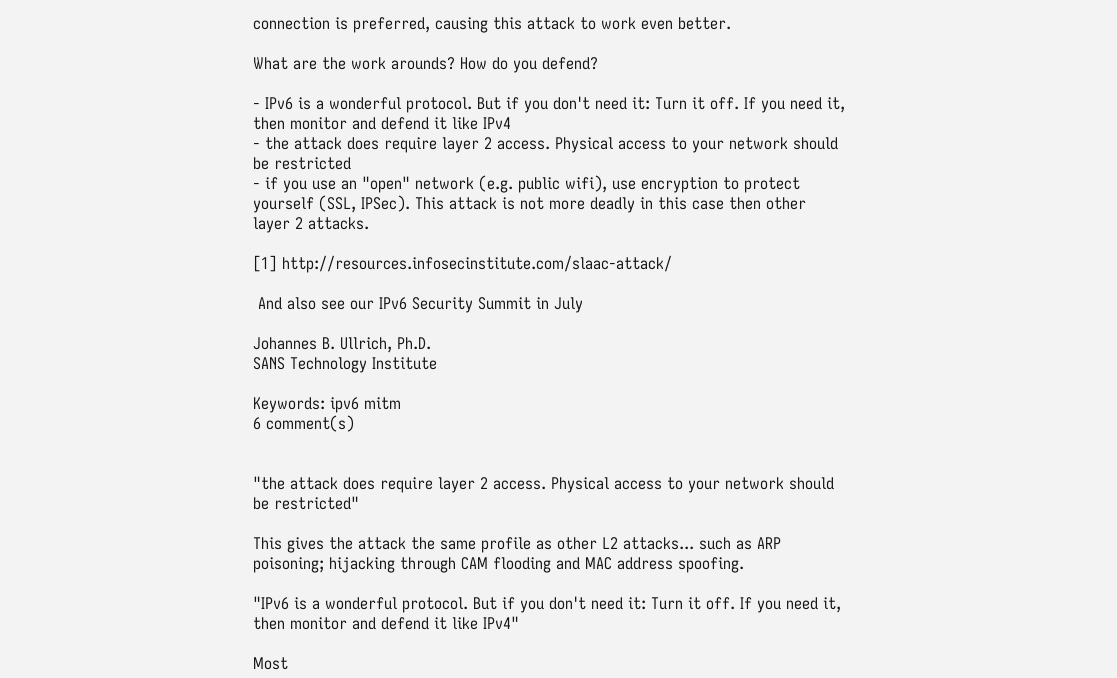connection is preferred, causing this attack to work even better.

What are the work arounds? How do you defend?

- IPv6 is a wonderful protocol. But if you don't need it: Turn it off. If you need it, then monitor and defend it like IPv4
- the attack does require layer 2 access. Physical access to your network should be restricted
- if you use an "open" network (e.g. public wifi), use encryption to protect yourself (SSL, IPSec). This attack is not more deadly in this case then other layer 2 attacks.

[1] http://resources.infosecinstitute.com/slaac-attack/

 And also see our IPv6 Security Summit in July

Johannes B. Ullrich, Ph.D.
SANS Technology Institute

Keywords: ipv6 mitm
6 comment(s)


"the attack does require layer 2 access. Physical access to your network should be restricted"

This gives the attack the same profile as other L2 attacks... such as ARP poisoning; hijacking through CAM flooding and MAC address spoofing.

"IPv6 is a wonderful protocol. But if you don't need it: Turn it off. If you need it, then monitor and defend it like IPv4"

Most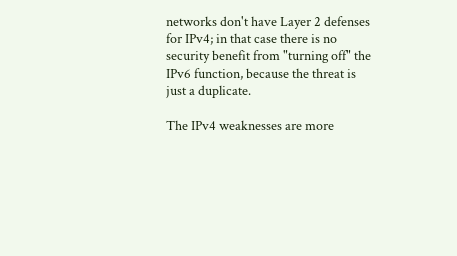networks don't have Layer 2 defenses for IPv4; in that case there is no security benefit from "turning off" the IPv6 function, because the threat is just a duplicate.

The IPv4 weaknesses are more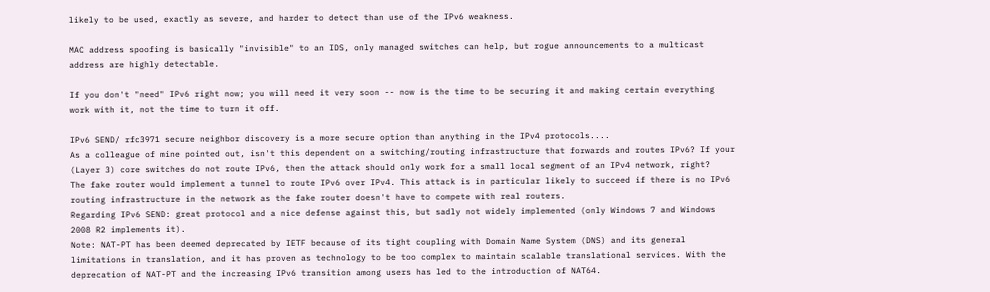likely to be used, exactly as severe, and harder to detect than use of the IPv6 weakness.

MAC address spoofing is basically "invisible" to an IDS, only managed switches can help, but rogue announcements to a multicast address are highly detectable.

If you don't "need" IPv6 right now; you will need it very soon -- now is the time to be securing it and making certain everything work with it, not the time to turn it off.

IPv6 SEND/ rfc3971 secure neighbor discovery is a more secure option than anything in the IPv4 protocols....
As a colleague of mine pointed out, isn't this dependent on a switching/routing infrastructure that forwards and routes IPv6? If your (Layer 3) core switches do not route IPv6, then the attack should only work for a small local segment of an IPv4 network, right?
The fake router would implement a tunnel to route IPv6 over IPv4. This attack is in particular likely to succeed if there is no IPv6 routing infrastructure in the network as the fake router doesn't have to compete with real routers.
Regarding IPv6 SEND: great protocol and a nice defense against this, but sadly not widely implemented (only Windows 7 and Windows 2008 R2 implements it).
Note: NAT-PT has been deemed deprecated by IETF because of its tight coupling with Domain Name System (DNS) and its general limitations in translation, and it has proven as technology to be too complex to maintain scalable translational services. With the deprecation of NAT-PT and the increasing IPv6 transition among users has led to the introduction of NAT64.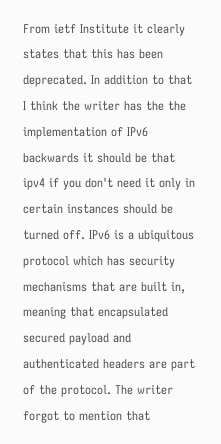From ietf Institute it clearly states that this has been deprecated. In addition to that I think the writer has the the implementation of IPv6 backwards it should be that ipv4 if you don't need it only in certain instances should be turned off. IPv6 is a ubiquitous protocol which has security mechanisms that are built in, meaning that encapsulated secured payload and authenticated headers are part of the protocol. The writer forgot to mention that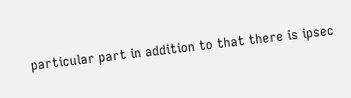particular part in addition to that there is ipsec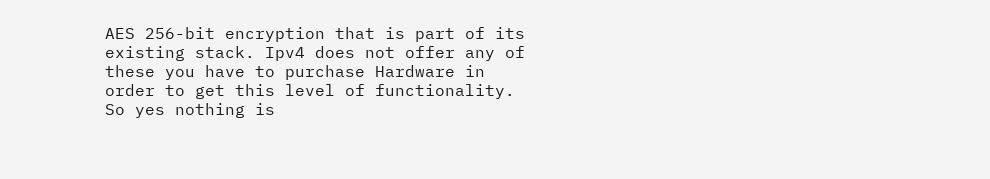AES 256-bit encryption that is part of its existing stack. Ipv4 does not offer any of these you have to purchase Hardware in order to get this level of functionality. So yes nothing is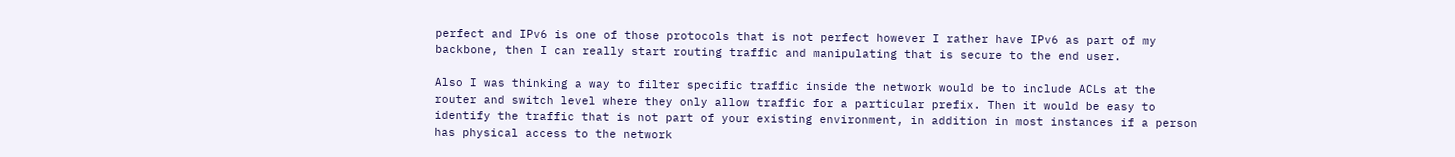perfect and IPv6 is one of those protocols that is not perfect however I rather have IPv6 as part of my backbone, then I can really start routing traffic and manipulating that is secure to the end user.

Also I was thinking a way to filter specific traffic inside the network would be to include ACLs at the router and switch level where they only allow traffic for a particular prefix. Then it would be easy to identify the traffic that is not part of your existing environment, in addition in most instances if a person has physical access to the network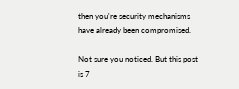then you're security mechanisms have already been compromised.

Not sure you noticed. But this post is 7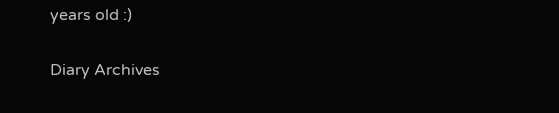years old :)

Diary Archives